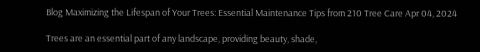Blog Maximizing the Lifespan of Your Trees: Essential Maintenance Tips from 210 Tree Care Apr 04, 2024

Trees are an essential part of any landscape, providing beauty, shade,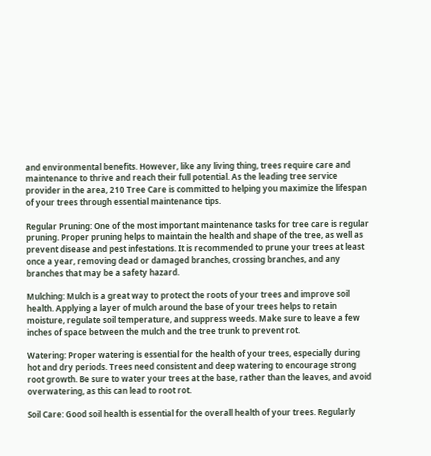and environmental benefits. However, like any living thing, trees require care and maintenance to thrive and reach their full potential. As the leading tree service provider in the area, 210 Tree Care is committed to helping you maximize the lifespan of your trees through essential maintenance tips.

Regular Pruning: One of the most important maintenance tasks for tree care is regular pruning. Proper pruning helps to maintain the health and shape of the tree, as well as prevent disease and pest infestations. It is recommended to prune your trees at least once a year, removing dead or damaged branches, crossing branches, and any branches that may be a safety hazard.

Mulching: Mulch is a great way to protect the roots of your trees and improve soil health. Applying a layer of mulch around the base of your trees helps to retain moisture, regulate soil temperature, and suppress weeds. Make sure to leave a few inches of space between the mulch and the tree trunk to prevent rot.

Watering: Proper watering is essential for the health of your trees, especially during hot and dry periods. Trees need consistent and deep watering to encourage strong root growth. Be sure to water your trees at the base, rather than the leaves, and avoid overwatering, as this can lead to root rot.

Soil Care: Good soil health is essential for the overall health of your trees. Regularly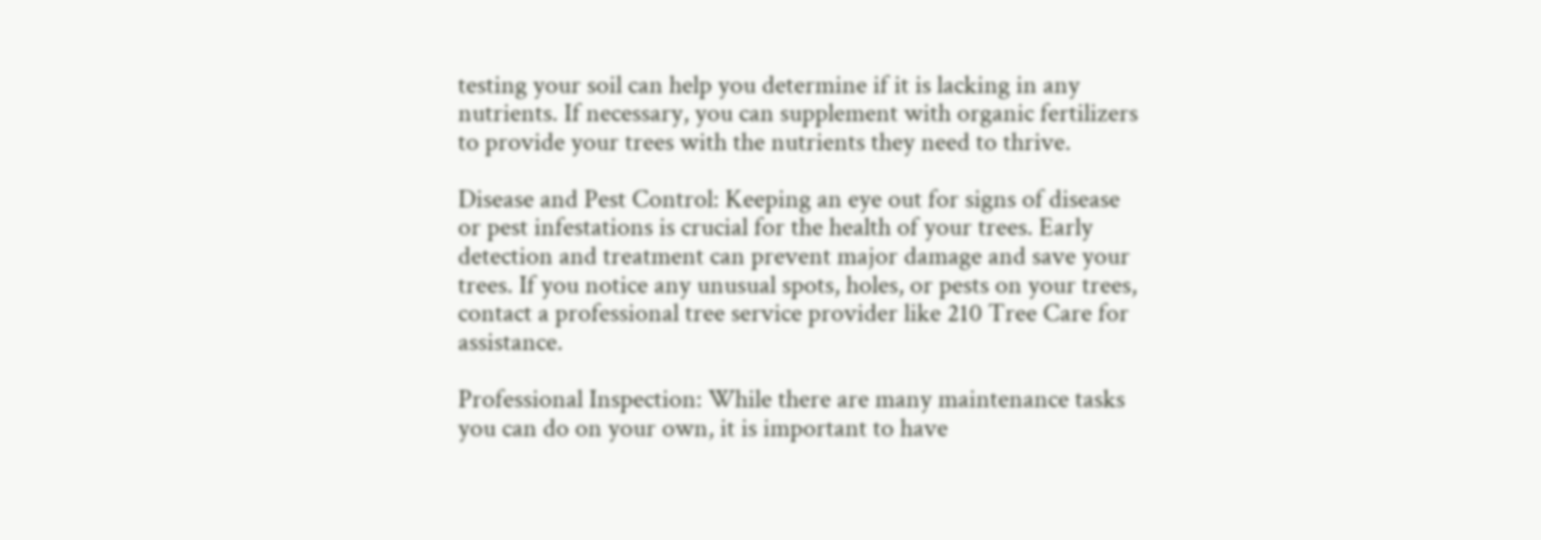testing your soil can help you determine if it is lacking in any nutrients. If necessary, you can supplement with organic fertilizers to provide your trees with the nutrients they need to thrive.

Disease and Pest Control: Keeping an eye out for signs of disease or pest infestations is crucial for the health of your trees. Early detection and treatment can prevent major damage and save your trees. If you notice any unusual spots, holes, or pests on your trees, contact a professional tree service provider like 210 Tree Care for assistance.

Professional Inspection: While there are many maintenance tasks you can do on your own, it is important to have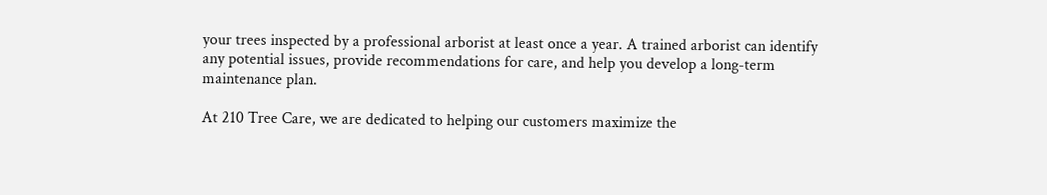your trees inspected by a professional arborist at least once a year. A trained arborist can identify any potential issues, provide recommendations for care, and help you develop a long-term maintenance plan.

At 210 Tree Care, we are dedicated to helping our customers maximize the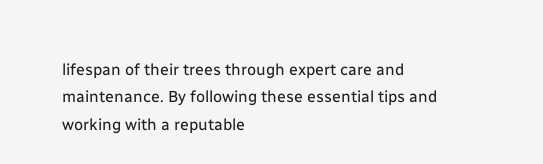lifespan of their trees through expert care and maintenance. By following these essential tips and working with a reputable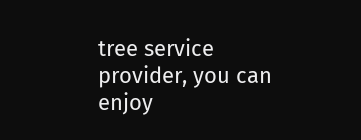tree service provider, you can enjoy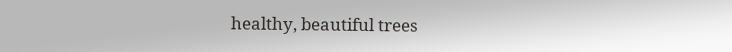healthy, beautiful trees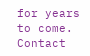for years to come. Contact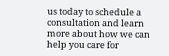us today to schedule a consultation and learn more about how we can help you care for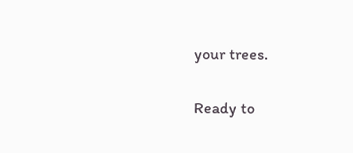your trees.

Ready to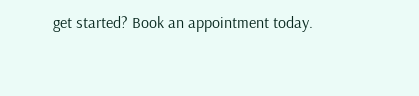get started? Book an appointment today.